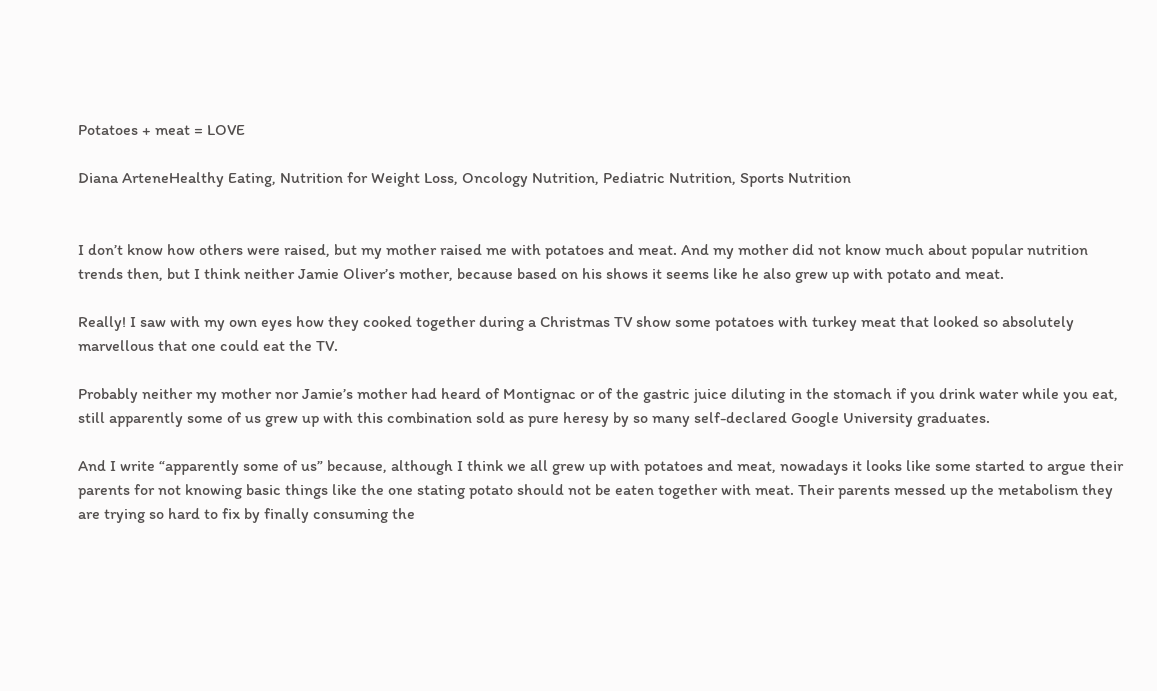Potatoes + meat = LOVE

Diana ArteneHealthy Eating, Nutrition for Weight Loss, Oncology Nutrition, Pediatric Nutrition, Sports Nutrition


I don’t know how others were raised, but my mother raised me with potatoes and meat. And my mother did not know much about popular nutrition trends then, but I think neither Jamie Oliver’s mother, because based on his shows it seems like he also grew up with potato and meat.

Really! I saw with my own eyes how they cooked together during a Christmas TV show some potatoes with turkey meat that looked so absolutely marvellous that one could eat the TV.

Probably neither my mother nor Jamie’s mother had heard of Montignac or of the gastric juice diluting in the stomach if you drink water while you eat, still apparently some of us grew up with this combination sold as pure heresy by so many self-declared Google University graduates.

And I write “apparently some of us” because, although I think we all grew up with potatoes and meat, nowadays it looks like some started to argue their parents for not knowing basic things like the one stating potato should not be eaten together with meat. Their parents messed up the metabolism they are trying so hard to fix by finally consuming the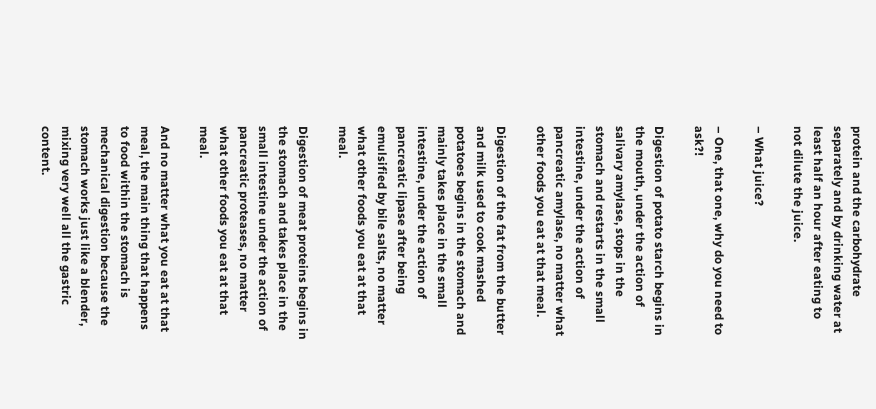protein and the carbohydrate separately and by drinking water at least half an hour after eating to not dilute the juice.

– What juice?

– One, that one, why do you need to ask?!

Digestion of potato starch begins in the mouth, under the action of salivary amylase, stops in the stomach and restarts in the small intestine, under the action of pancreatic amylase, no matter what other foods you eat at that meal.

Digestion of the fat from the butter and milk used to cook mashed potatoes begins in the stomach and mainly takes place in the small intestine, under the action of pancreatic lipase after being emulsified by bile salts, no matter what other foods you eat at that meal.

Digestion of meat proteins begins in the stomach and takes place in the small intestine under the action of pancreatic proteases, no matter what other foods you eat at that meal.

And no matter what you eat at that meal, the main thing that happens to food within the stomach is mechanical digestion because the stomach works just like a blender, mixing very well all the gastric content.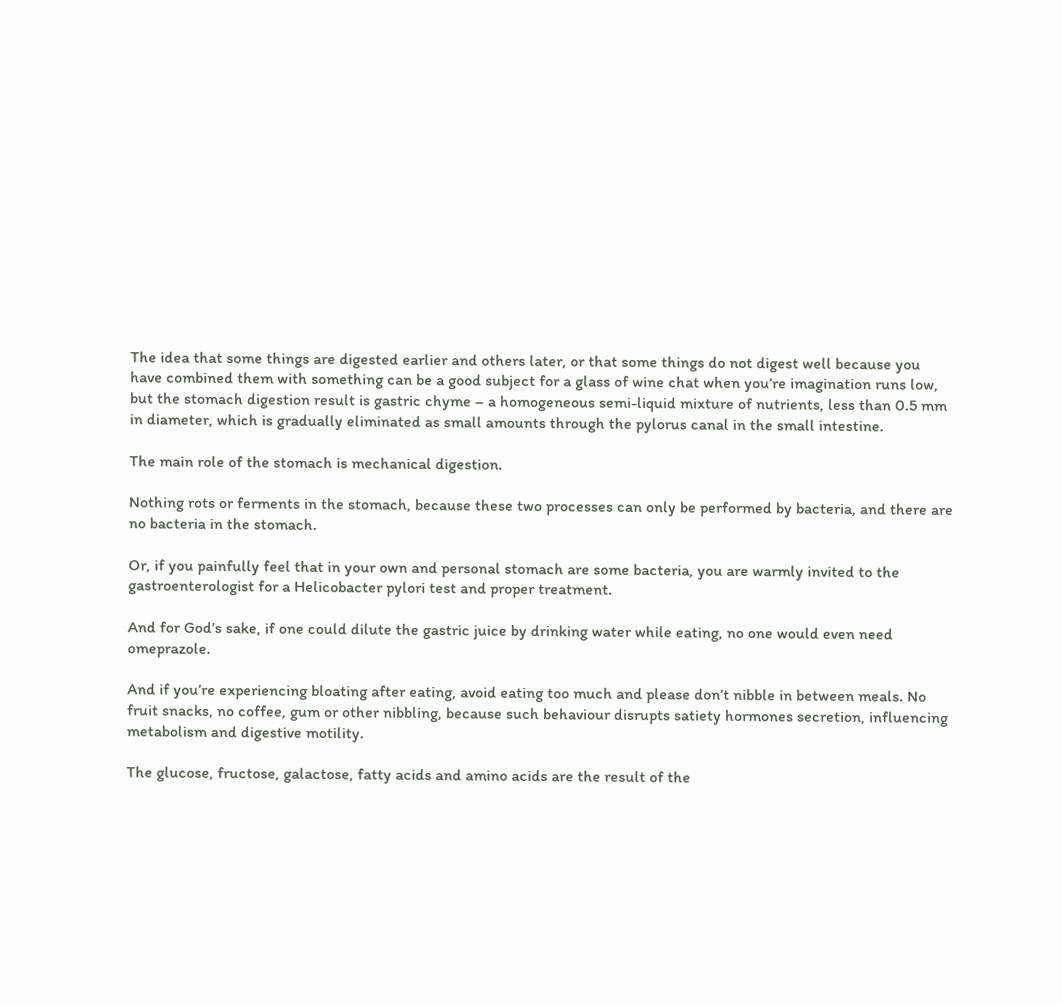The idea that some things are digested earlier and others later, or that some things do not digest well because you have combined them with something can be a good subject for a glass of wine chat when you’re imagination runs low, but the stomach digestion result is gastric chyme – a homogeneous semi-liquid mixture of nutrients, less than 0.5 mm in diameter, which is gradually eliminated as small amounts through the pylorus canal in the small intestine.

The main role of the stomach is mechanical digestion.

Nothing rots or ferments in the stomach, because these two processes can only be performed by bacteria, and there are no bacteria in the stomach.

Or, if you painfully feel that in your own and personal stomach are some bacteria, you are warmly invited to the gastroenterologist for a Helicobacter pylori test and proper treatment.

And for God’s sake, if one could dilute the gastric juice by drinking water while eating, no one would even need omeprazole.

And if you’re experiencing bloating after eating, avoid eating too much and please don’t nibble in between meals. No fruit snacks, no coffee, gum or other nibbling, because such behaviour disrupts satiety hormones secretion, influencing metabolism and digestive motility.

The glucose, fructose, galactose, fatty acids and amino acids are the result of the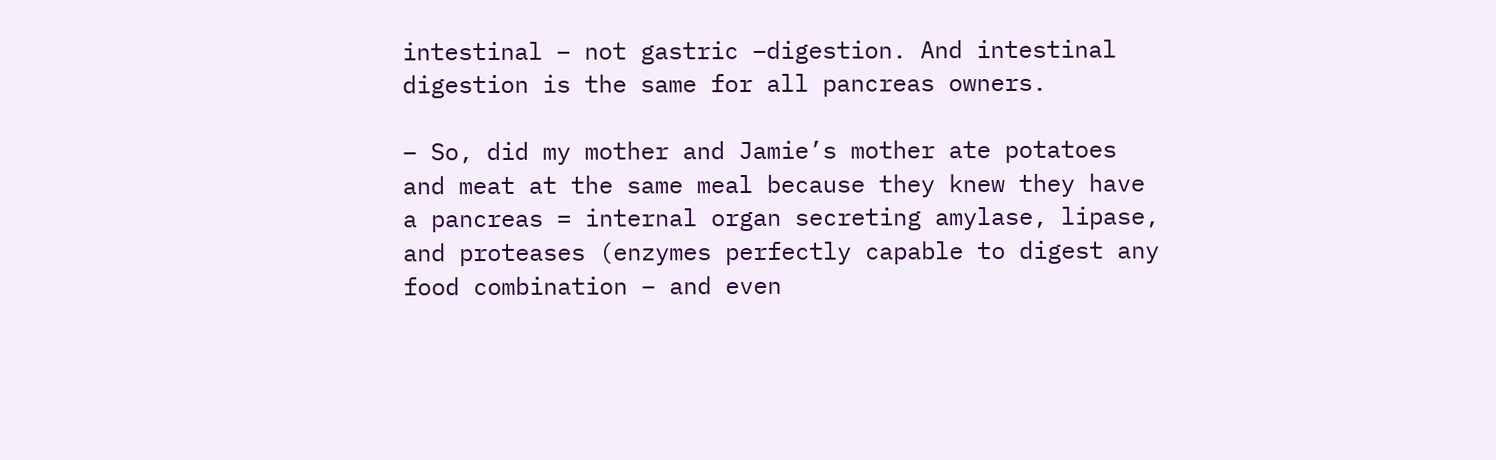intestinal – not gastric –digestion. And intestinal digestion is the same for all pancreas owners.

– So, did my mother and Jamie’s mother ate potatoes and meat at the same meal because they knew they have a pancreas = internal organ secreting amylase, lipase, and proteases (enzymes perfectly capable to digest any food combination – and even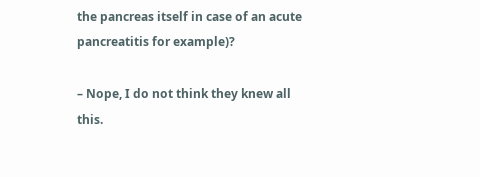the pancreas itself in case of an acute pancreatitis for example)?

– Nope, I do not think they knew all this.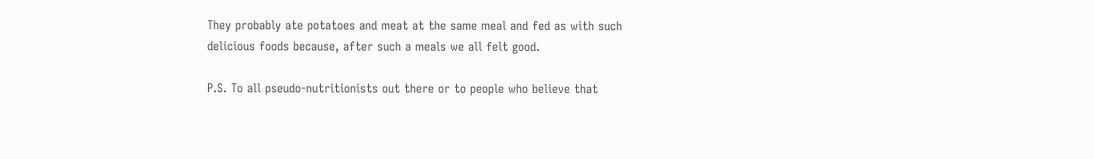They probably ate potatoes and meat at the same meal and fed as with such delicious foods because, after such a meals we all felt good.

P.S. To all pseudo-nutritionists out there or to people who believe that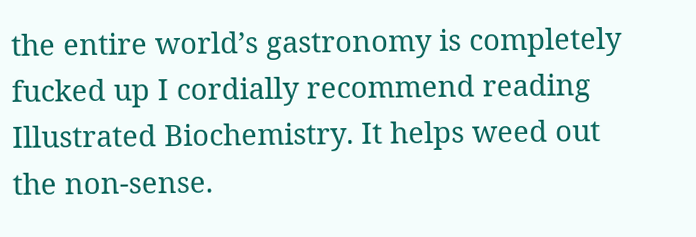the entire world’s gastronomy is completely fucked up I cordially recommend reading Illustrated Biochemistry. It helps weed out the non-sense.